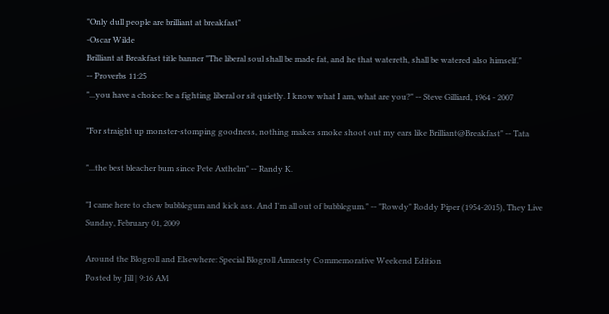"Only dull people are brilliant at breakfast"
-Oscar Wilde
Brilliant at Breakfast title banner "The liberal soul shall be made fat, and he that watereth, shall be watered also himself."
-- Proverbs 11:25
"...you have a choice: be a fighting liberal or sit quietly. I know what I am, what are you?" -- Steve Gilliard, 1964 - 2007

"For straight up monster-stomping goodness, nothing makes smoke shoot out my ears like Brilliant@Breakfast" -- Tata

"...the best bleacher bum since Pete Axthelm" -- Randy K.

"I came here to chew bubblegum and kick ass. And I'm all out of bubblegum." -- "Rowdy" Roddy Piper (1954-2015), They Live
Sunday, February 01, 2009

Around the Blogroll and Elsewhere: Special Blogroll Amnesty Commemorative Weekend Edition
Posted by Jill | 9:16 AM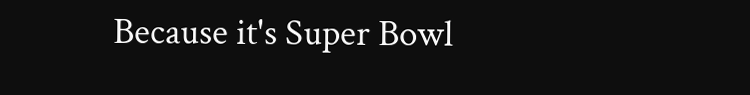Because it's Super Bowl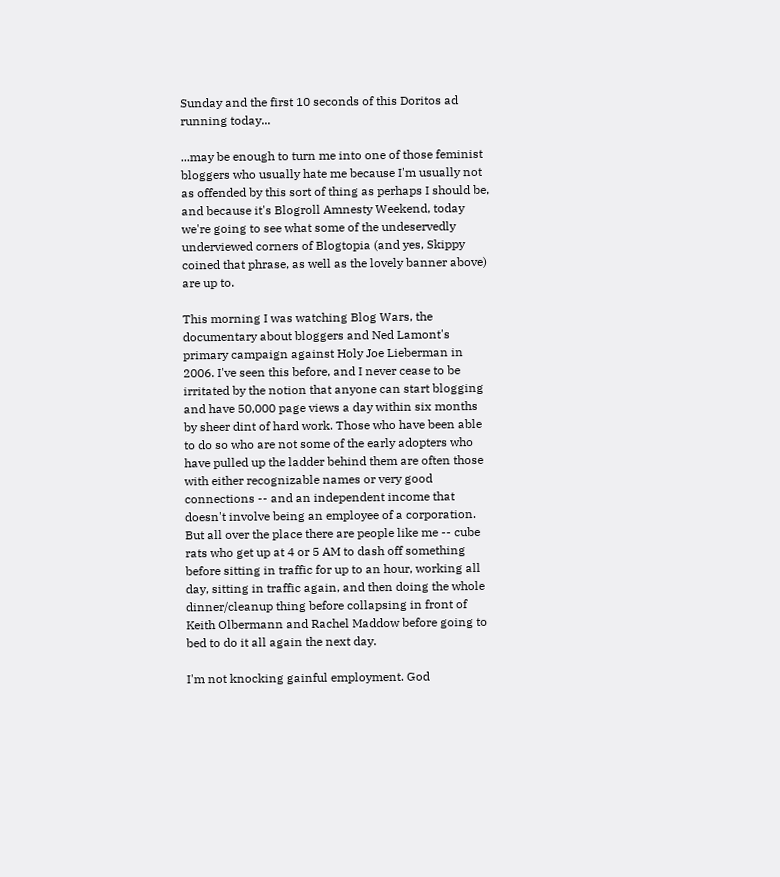Sunday and the first 10 seconds of this Doritos ad running today...

...may be enough to turn me into one of those feminist bloggers who usually hate me because I'm usually not as offended by this sort of thing as perhaps I should be, and because it's Blogroll Amnesty Weekend, today we're going to see what some of the undeservedly underviewed corners of Blogtopia (and yes, Skippy coined that phrase, as well as the lovely banner above) are up to.

This morning I was watching Blog Wars, the documentary about bloggers and Ned Lamont's primary campaign against Holy Joe Lieberman in 2006. I've seen this before, and I never cease to be irritated by the notion that anyone can start blogging and have 50,000 page views a day within six months by sheer dint of hard work. Those who have been able to do so who are not some of the early adopters who have pulled up the ladder behind them are often those with either recognizable names or very good connections -- and an independent income that doesn't involve being an employee of a corporation. But all over the place there are people like me -- cube rats who get up at 4 or 5 AM to dash off something before sitting in traffic for up to an hour, working all day, sitting in traffic again, and then doing the whole dinner/cleanup thing before collapsing in front of Keith Olbermann and Rachel Maddow before going to bed to do it all again the next day.

I'm not knocking gainful employment. God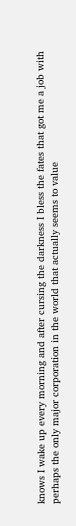knows I wake up every morning and after cursing the darkness I bless the fates that got me a job with perhaps the only major corporation in the world that actually seems to value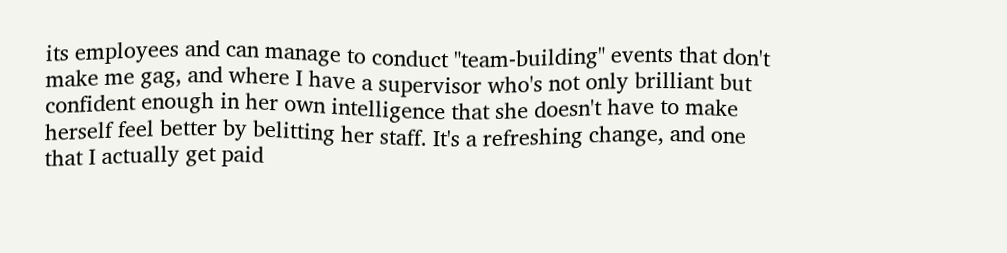its employees and can manage to conduct "team-building" events that don't make me gag, and where I have a supervisor who's not only brilliant but confident enough in her own intelligence that she doesn't have to make herself feel better by belitting her staff. It's a refreshing change, and one that I actually get paid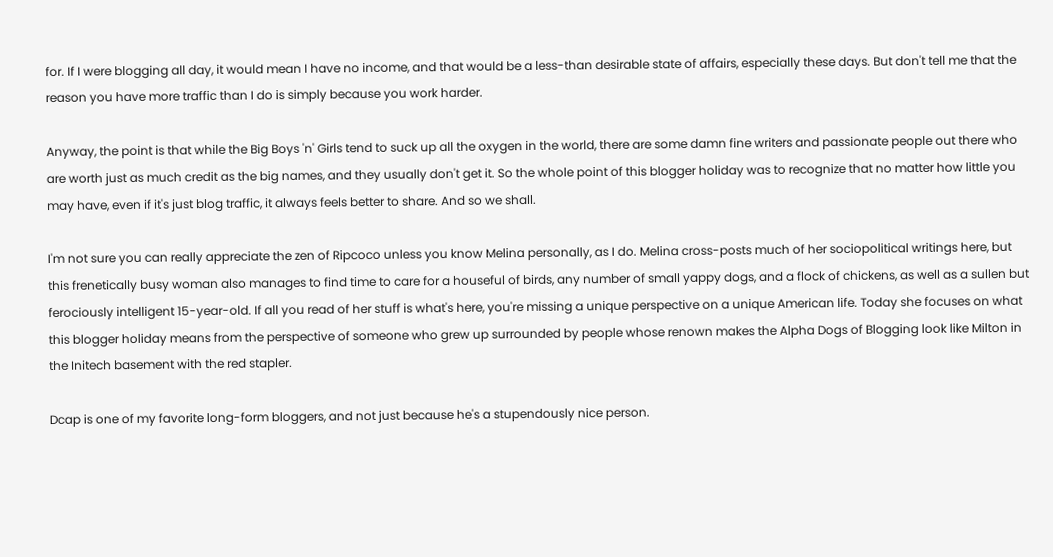for. If I were blogging all day, it would mean I have no income, and that would be a less-than desirable state of affairs, especially these days. But don't tell me that the reason you have more traffic than I do is simply because you work harder.

Anyway, the point is that while the Big Boys 'n' Girls tend to suck up all the oxygen in the world, there are some damn fine writers and passionate people out there who are worth just as much credit as the big names, and they usually don't get it. So the whole point of this blogger holiday was to recognize that no matter how little you may have, even if it's just blog traffic, it always feels better to share. And so we shall.

I'm not sure you can really appreciate the zen of Ripcoco unless you know Melina personally, as I do. Melina cross-posts much of her sociopolitical writings here, but this frenetically busy woman also manages to find time to care for a houseful of birds, any number of small yappy dogs, and a flock of chickens, as well as a sullen but ferociously intelligent 15-year-old. If all you read of her stuff is what's here, you're missing a unique perspective on a unique American life. Today she focuses on what this blogger holiday means from the perspective of someone who grew up surrounded by people whose renown makes the Alpha Dogs of Blogging look like Milton in the Initech basement with the red stapler.

Dcap is one of my favorite long-form bloggers, and not just because he's a stupendously nice person.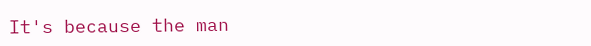It's because the man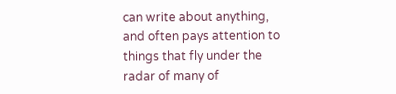can write about anything, and often pays attention to things that fly under the radar of many of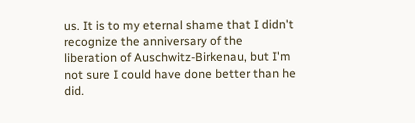us. It is to my eternal shame that I didn't recognize the anniversary of the liberation of Auschwitz-Birkenau, but I'm not sure I could have done better than he did.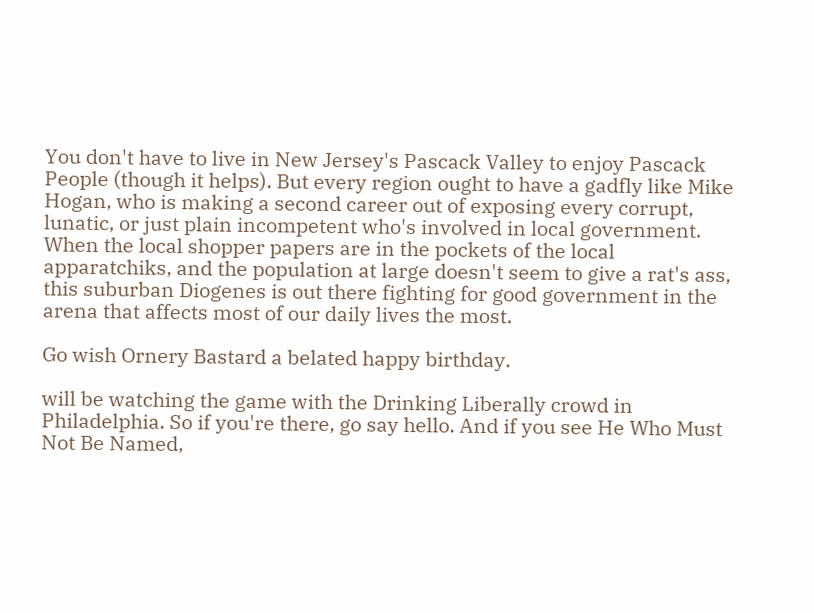You don't have to live in New Jersey's Pascack Valley to enjoy Pascack People (though it helps). But every region ought to have a gadfly like Mike Hogan, who is making a second career out of exposing every corrupt, lunatic, or just plain incompetent who's involved in local government. When the local shopper papers are in the pockets of the local apparatchiks, and the population at large doesn't seem to give a rat's ass, this suburban Diogenes is out there fighting for good government in the arena that affects most of our daily lives the most.

Go wish Ornery Bastard a belated happy birthday.

will be watching the game with the Drinking Liberally crowd in Philadelphia. So if you're there, go say hello. And if you see He Who Must Not Be Named,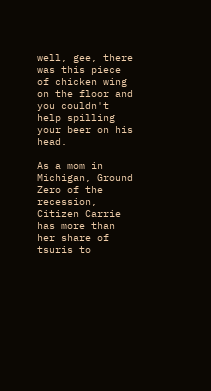well, gee, there was this piece of chicken wing on the floor and you couldn't help spilling your beer on his head.

As a mom in Michigan, Ground Zero of the recession, Citizen Carrie has more than her share of tsuris to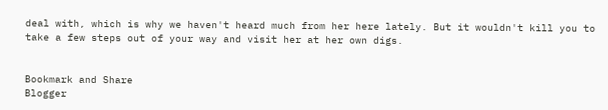deal with, which is why we haven't heard much from her here lately. But it wouldn't kill you to take a few steps out of your way and visit her at her own digs.


Bookmark and Share
Blogger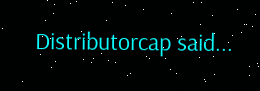Distributorcap said...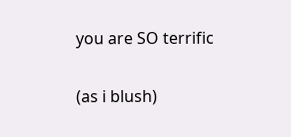you are SO terrific

(as i blush)